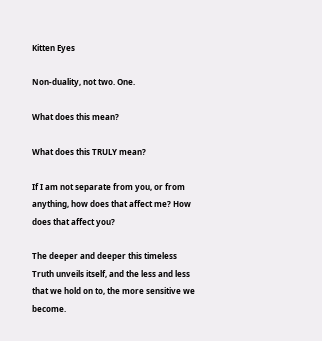Kitten Eyes

Non-duality, not two. One.

What does this mean?

What does this TRULY mean?

If I am not separate from you, or from anything, how does that affect me? How does that affect you?

The deeper and deeper this timeless Truth unveils itself, and the less and less that we hold on to, the more sensitive we become.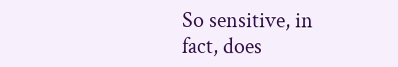So sensitive, in fact, does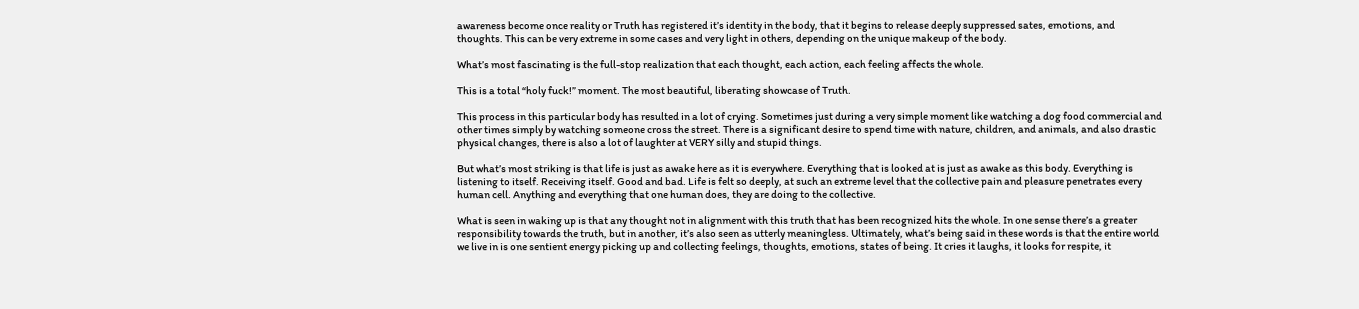awareness become once reality or Truth has registered it’s identity in the body, that it begins to release deeply suppressed sates, emotions, and thoughts. This can be very extreme in some cases and very light in others, depending on the unique makeup of the body.

What’s most fascinating is the full-stop realization that each thought, each action, each feeling affects the whole.

This is a total “holy fuck!” moment. The most beautiful, liberating showcase of Truth.

This process in this particular body has resulted in a lot of crying. Sometimes just during a very simple moment like watching a dog food commercial and other times simply by watching someone cross the street. There is a significant desire to spend time with nature, children, and animals, and also drastic physical changes, there is also a lot of laughter at VERY silly and stupid things.

But what’s most striking is that life is just as awake here as it is everywhere. Everything that is looked at is just as awake as this body. Everything is listening to itself. Receiving itself. Good and bad. Life is felt so deeply, at such an extreme level that the collective pain and pleasure penetrates every human cell. Anything and everything that one human does, they are doing to the collective.

What is seen in waking up is that any thought not in alignment with this truth that has been recognized hits the whole. In one sense there’s a greater responsibility towards the truth, but in another, it’s also seen as utterly meaningless. Ultimately, what’s being said in these words is that the entire world we live in is one sentient energy picking up and collecting feelings, thoughts, emotions, states of being. It cries it laughs, it looks for respite, it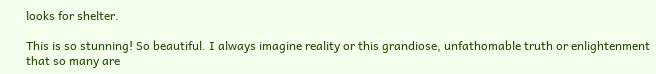looks for shelter.

This is so stunning! So beautiful. I always imagine reality or this grandiose, unfathomable truth or enlightenment that so many are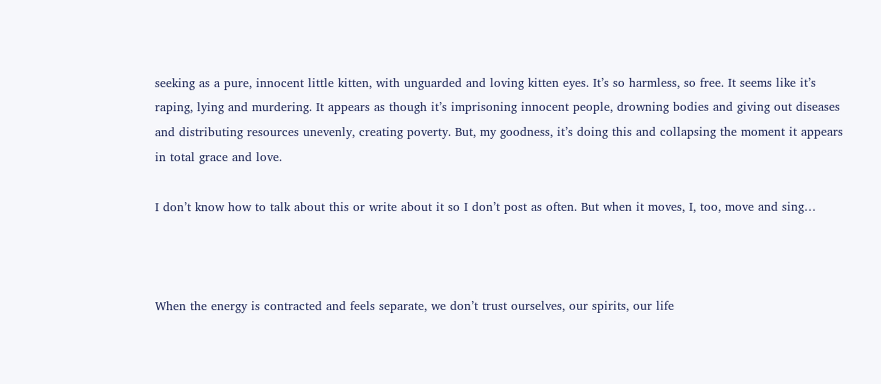seeking as a pure, innocent little kitten, with unguarded and loving kitten eyes. It’s so harmless, so free. It seems like it’s raping, lying and murdering. It appears as though it’s imprisoning innocent people, drowning bodies and giving out diseases and distributing resources unevenly, creating poverty. But, my goodness, it’s doing this and collapsing the moment it appears in total grace and love.

I don’t know how to talk about this or write about it so I don’t post as often. But when it moves, I, too, move and sing…



When the energy is contracted and feels separate, we don’t trust ourselves, our spirits, our life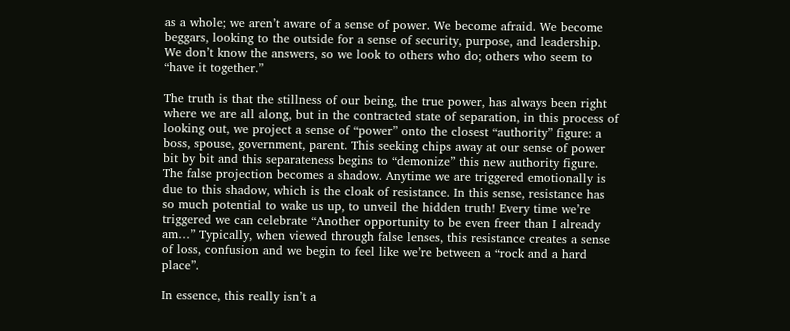as a whole; we aren’t aware of a sense of power. We become afraid. We become beggars, looking to the outside for a sense of security, purpose, and leadership. We don’t know the answers, so we look to others who do; others who seem to “have it together.”

The truth is that the stillness of our being, the true power, has always been right where we are all along, but in the contracted state of separation, in this process of looking out, we project a sense of “power” onto the closest “authority” figure: a boss, spouse, government, parent. This seeking chips away at our sense of power bit by bit and this separateness begins to “demonize” this new authority figure. The false projection becomes a shadow. Anytime we are triggered emotionally is due to this shadow, which is the cloak of resistance. In this sense, resistance has so much potential to wake us up, to unveil the hidden truth! Every time we’re triggered we can celebrate “Another opportunity to be even freer than I already am…” Typically, when viewed through false lenses, this resistance creates a sense of loss, confusion and we begin to feel like we’re between a “rock and a hard place”.

In essence, this really isn’t a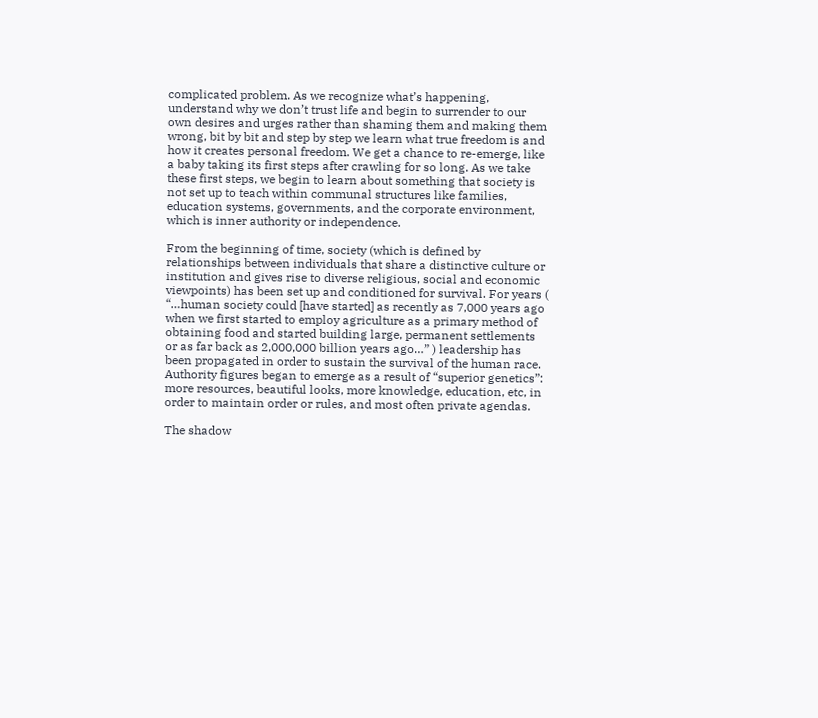complicated problem. As we recognize what’s happening, understand why we don’t trust life and begin to surrender to our own desires and urges rather than shaming them and making them wrong, bit by bit and step by step we learn what true freedom is and how it creates personal freedom. We get a chance to re-emerge, like a baby taking its first steps after crawling for so long. As we take these first steps, we begin to learn about something that society is not set up to teach within communal structures like families, education systems, governments, and the corporate environment, which is inner authority or independence.

From the beginning of time, society (which is defined by relationships between individuals that share a distinctive culture or institution and gives rise to diverse religious, social and economic viewpoints) has been set up and conditioned for survival. For years ( “…human society could [have started] as recently as 7,000 years ago when we first started to employ agriculture as a primary method of obtaining food and started building large, permanent settlements or as far back as 2,000,000 billion years ago…” ) leadership has been propagated in order to sustain the survival of the human race. Authority figures began to emerge as a result of “superior genetics”: more resources, beautiful looks, more knowledge, education, etc, in order to maintain order or rules, and most often private agendas.

The shadow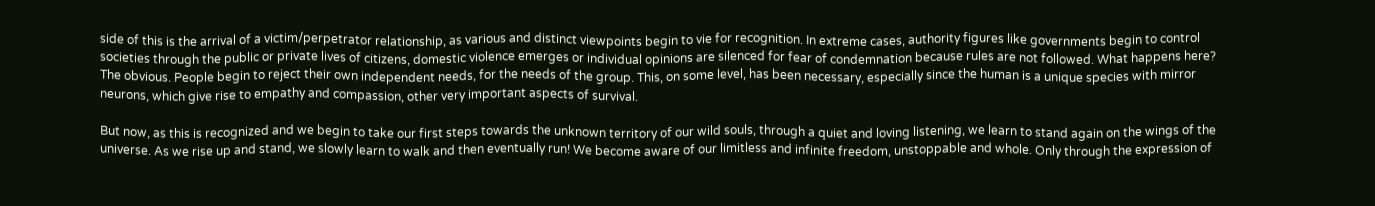side of this is the arrival of a victim/perpetrator relationship, as various and distinct viewpoints begin to vie for recognition. In extreme cases, authority figures like governments begin to control societies through the public or private lives of citizens, domestic violence emerges or individual opinions are silenced for fear of condemnation because rules are not followed. What happens here? The obvious. People begin to reject their own independent needs, for the needs of the group. This, on some level, has been necessary, especially since the human is a unique species with mirror neurons, which give rise to empathy and compassion, other very important aspects of survival.

But now, as this is recognized and we begin to take our first steps towards the unknown territory of our wild souls, through a quiet and loving listening, we learn to stand again on the wings of the universe. As we rise up and stand, we slowly learn to walk and then eventually run! We become aware of our limitless and infinite freedom, unstoppable and whole. Only through the expression of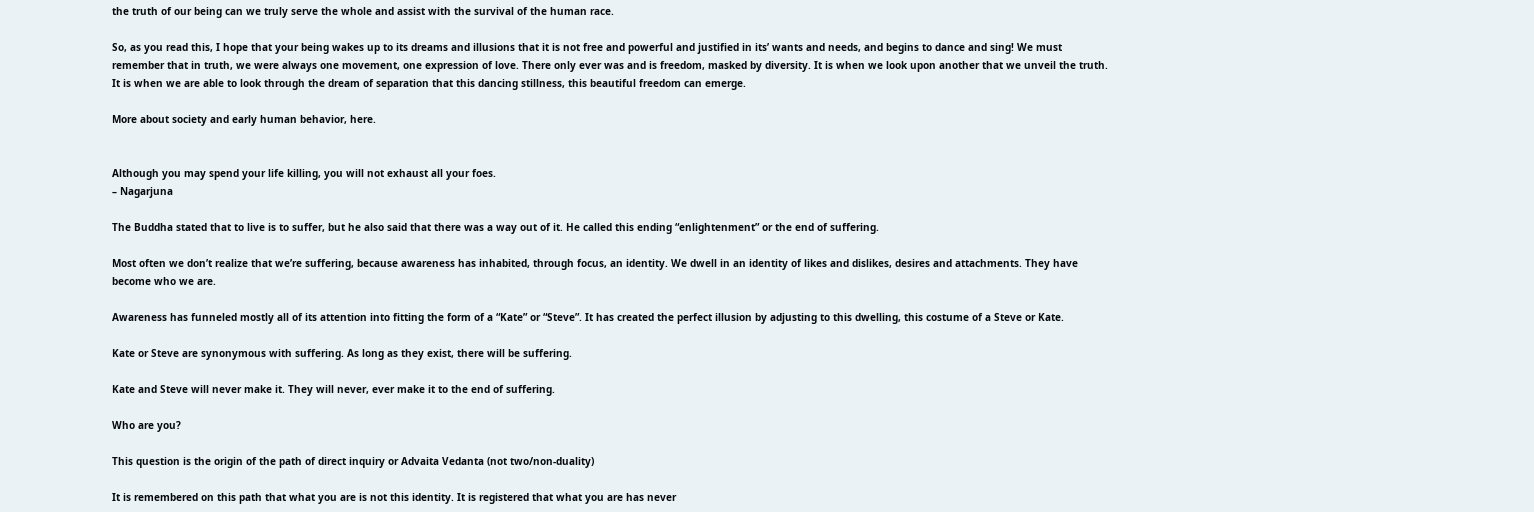the truth of our being can we truly serve the whole and assist with the survival of the human race.

So, as you read this, I hope that your being wakes up to its dreams and illusions that it is not free and powerful and justified in its’ wants and needs, and begins to dance and sing! We must remember that in truth, we were always one movement, one expression of love. There only ever was and is freedom, masked by diversity. It is when we look upon another that we unveil the truth. It is when we are able to look through the dream of separation that this dancing stillness, this beautiful freedom can emerge.

More about society and early human behavior, here.


Although you may spend your life killing, you will not exhaust all your foes.
– Nagarjuna

The Buddha stated that to live is to suffer, but he also said that there was a way out of it. He called this ending “enlightenment” or the end of suffering.

Most often we don’t realize that we’re suffering, because awareness has inhabited, through focus, an identity. We dwell in an identity of likes and dislikes, desires and attachments. They have become who we are.

Awareness has funneled mostly all of its attention into fitting the form of a “Kate” or “Steve”. It has created the perfect illusion by adjusting to this dwelling, this costume of a Steve or Kate.

Kate or Steve are synonymous with suffering. As long as they exist, there will be suffering.

Kate and Steve will never make it. They will never, ever make it to the end of suffering.

Who are you?

This question is the origin of the path of direct inquiry or Advaita Vedanta (not two/non-duality)

It is remembered on this path that what you are is not this identity. It is registered that what you are has never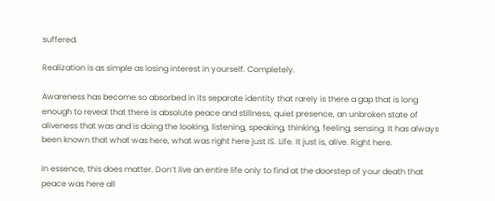suffered.

Realization is as simple as losing interest in yourself. Completely.

Awareness has become so absorbed in its separate identity that rarely is there a gap that is long enough to reveal that there is absolute peace and stillness, quiet presence, an unbroken state of aliveness that was and is doing the looking, listening, speaking, thinking, feeling, sensing. It has always been known that what was here, what was right here just IS. Life. It just is, alive. Right here.

In essence, this does matter. Don’t live an entire life only to find at the doorstep of your death that peace was here all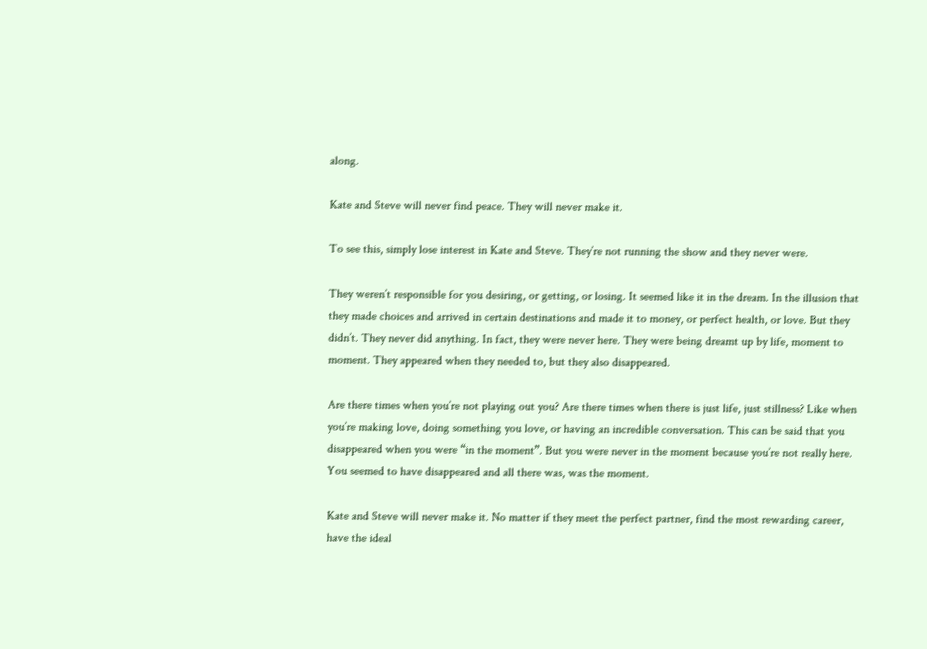along.

Kate and Steve will never find peace. They will never make it.

To see this, simply lose interest in Kate and Steve. They’re not running the show and they never were.

They weren’t responsible for you desiring, or getting, or losing. It seemed like it in the dream. In the illusion that they made choices and arrived in certain destinations and made it to money, or perfect health, or love. But they didn’t. They never did anything. In fact, they were never here. They were being dreamt up by life, moment to moment. They appeared when they needed to, but they also disappeared.

Are there times when you’re not playing out you? Are there times when there is just life, just stillness? Like when you’re making love, doing something you love, or having an incredible conversation. This can be said that you disappeared when you were “in the moment”. But you were never in the moment because you’re not really here. You seemed to have disappeared and all there was, was the moment.

Kate and Steve will never make it. No matter if they meet the perfect partner, find the most rewarding career, have the ideal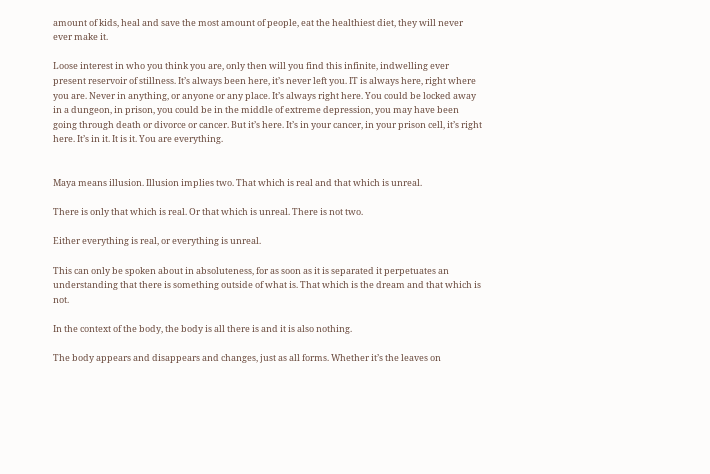amount of kids, heal and save the most amount of people, eat the healthiest diet, they will never ever make it.

Loose interest in who you think you are, only then will you find this infinite, indwelling ever present reservoir of stillness. It’s always been here, it’s never left you. IT is always here, right where you are. Never in anything, or anyone or any place. It’s always right here. You could be locked away in a dungeon, in prison, you could be in the middle of extreme depression, you may have been going through death or divorce or cancer. But it’s here. It’s in your cancer, in your prison cell, it’s right here. It’s in it. It is it. You are everything.


Maya means illusion. Illusion implies two. That which is real and that which is unreal.

There is only that which is real. Or that which is unreal. There is not two.

Either everything is real, or everything is unreal.

This can only be spoken about in absoluteness, for as soon as it is separated it perpetuates an understanding that there is something outside of what is. That which is the dream and that which is not.

In the context of the body, the body is all there is and it is also nothing.

The body appears and disappears and changes, just as all forms. Whether it’s the leaves on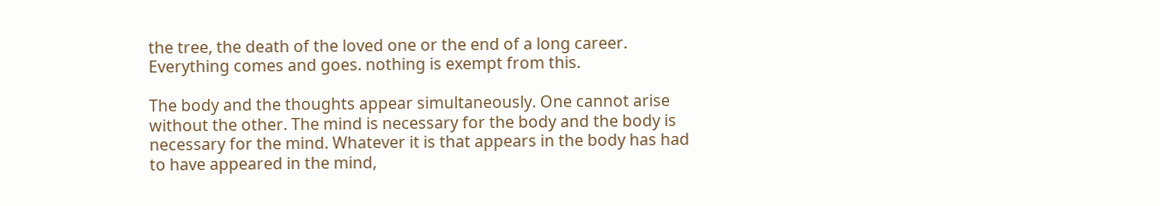the tree, the death of the loved one or the end of a long career. Everything comes and goes. nothing is exempt from this.

The body and the thoughts appear simultaneously. One cannot arise without the other. The mind is necessary for the body and the body is necessary for the mind. Whatever it is that appears in the body has had to have appeared in the mind,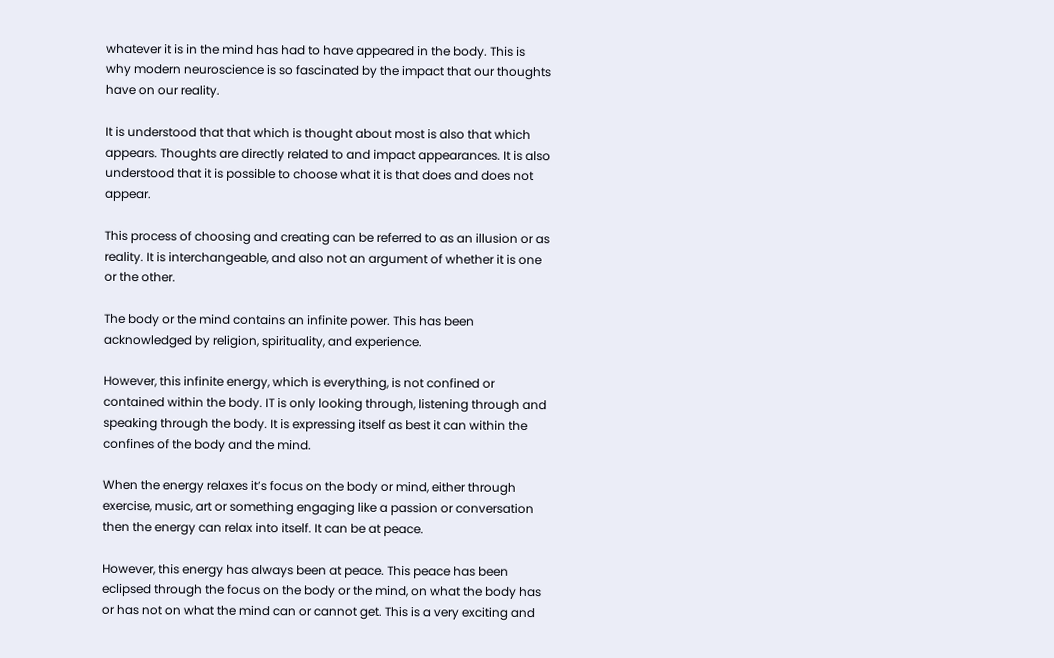whatever it is in the mind has had to have appeared in the body. This is why modern neuroscience is so fascinated by the impact that our thoughts have on our reality.

It is understood that that which is thought about most is also that which appears. Thoughts are directly related to and impact appearances. It is also understood that it is possible to choose what it is that does and does not appear.

This process of choosing and creating can be referred to as an illusion or as reality. It is interchangeable, and also not an argument of whether it is one or the other.

The body or the mind contains an infinite power. This has been acknowledged by religion, spirituality, and experience.

However, this infinite energy, which is everything, is not confined or contained within the body. IT is only looking through, listening through and speaking through the body. It is expressing itself as best it can within the confines of the body and the mind.

When the energy relaxes it’s focus on the body or mind, either through exercise, music, art or something engaging like a passion or conversation then the energy can relax into itself. It can be at peace.

However, this energy has always been at peace. This peace has been eclipsed through the focus on the body or the mind, on what the body has or has not on what the mind can or cannot get. This is a very exciting and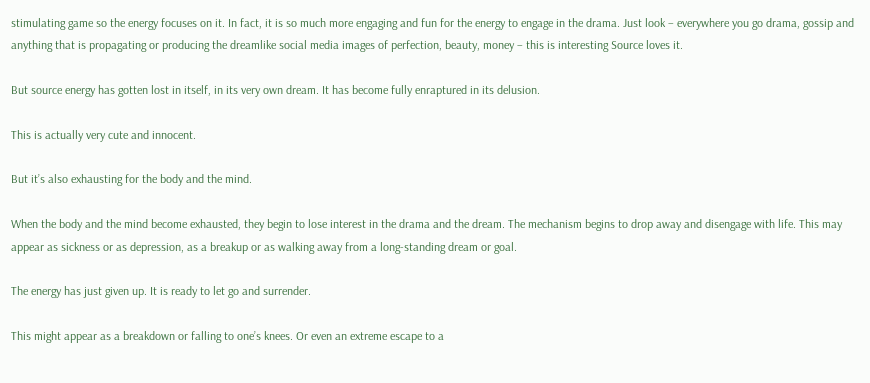stimulating game so the energy focuses on it. In fact, it is so much more engaging and fun for the energy to engage in the drama. Just look – everywhere you go drama, gossip and anything that is propagating or producing the dreamlike social media images of perfection, beauty, money – this is interesting Source loves it.

But source energy has gotten lost in itself, in its very own dream. It has become fully enraptured in its delusion.

This is actually very cute and innocent.

But it’s also exhausting for the body and the mind.

When the body and the mind become exhausted, they begin to lose interest in the drama and the dream. The mechanism begins to drop away and disengage with life. This may appear as sickness or as depression, as a breakup or as walking away from a long-standing dream or goal.

The energy has just given up. It is ready to let go and surrender.

This might appear as a breakdown or falling to one’s knees. Or even an extreme escape to a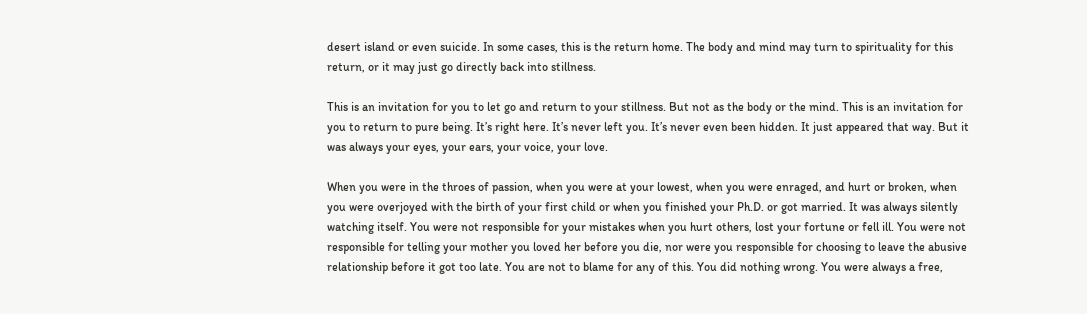desert island or even suicide. In some cases, this is the return home. The body and mind may turn to spirituality for this return, or it may just go directly back into stillness.

This is an invitation for you to let go and return to your stillness. But not as the body or the mind. This is an invitation for you to return to pure being. It’s right here. It’s never left you. It’s never even been hidden. It just appeared that way. But it was always your eyes, your ears, your voice, your love.

When you were in the throes of passion, when you were at your lowest, when you were enraged, and hurt or broken, when you were overjoyed with the birth of your first child or when you finished your Ph.D. or got married. It was always silently watching itself. You were not responsible for your mistakes when you hurt others, lost your fortune or fell ill. You were not responsible for telling your mother you loved her before you die, nor were you responsible for choosing to leave the abusive relationship before it got too late. You are not to blame for any of this. You did nothing wrong. You were always a free,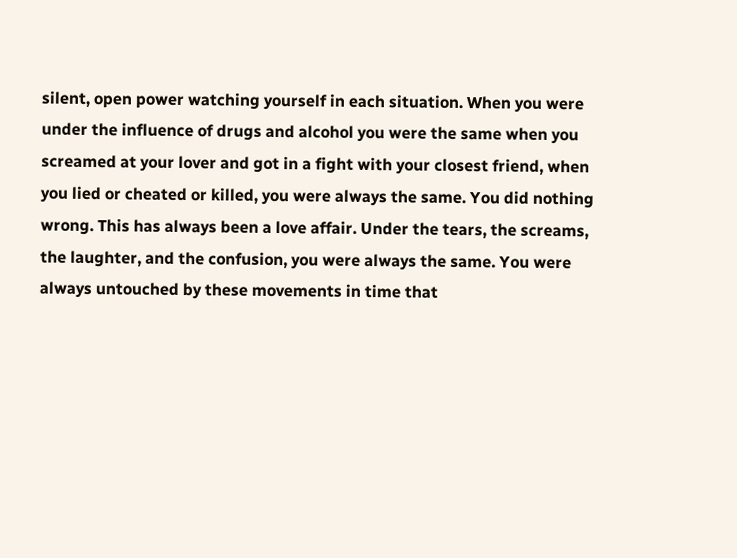silent, open power watching yourself in each situation. When you were under the influence of drugs and alcohol you were the same when you screamed at your lover and got in a fight with your closest friend, when you lied or cheated or killed, you were always the same. You did nothing wrong. This has always been a love affair. Under the tears, the screams, the laughter, and the confusion, you were always the same. You were always untouched by these movements in time that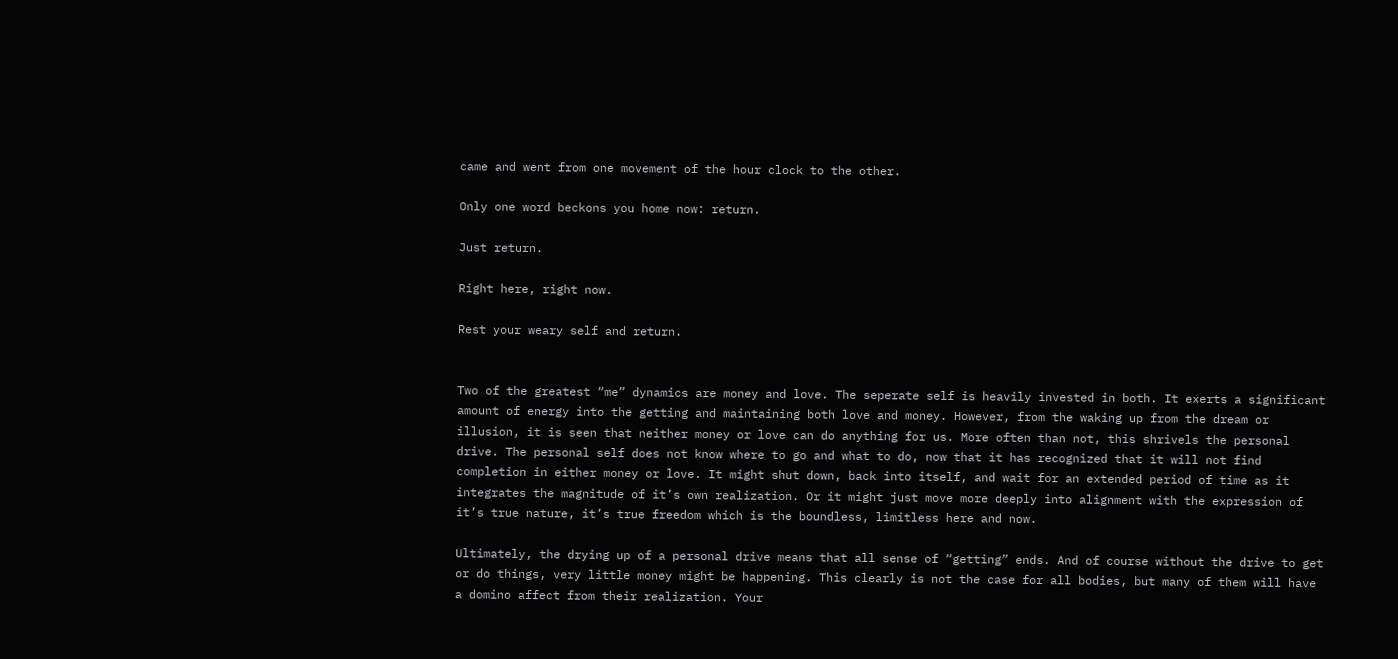came and went from one movement of the hour clock to the other.

Only one word beckons you home now: return.

Just return.

Right here, right now.

Rest your weary self and return.


Two of the greatest “me” dynamics are money and love. The seperate self is heavily invested in both. It exerts a significant amount of energy into the getting and maintaining both love and money. However, from the waking up from the dream or illusion, it is seen that neither money or love can do anything for us. More often than not, this shrivels the personal drive. The personal self does not know where to go and what to do, now that it has recognized that it will not find completion in either money or love. It might shut down, back into itself, and wait for an extended period of time as it integrates the magnitude of it’s own realization. Or it might just move more deeply into alignment with the expression of it’s true nature, it’s true freedom which is the boundless, limitless here and now.

Ultimately, the drying up of a personal drive means that all sense of “getting” ends. And of course without the drive to get or do things, very little money might be happening. This clearly is not the case for all bodies, but many of them will have a domino affect from their realization. Your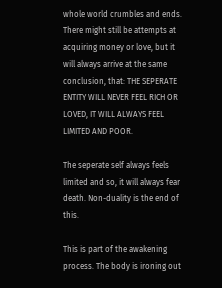whole world crumbles and ends. There might still be attempts at acquiring money or love, but it will always arrive at the same conclusion, that: THE SEPERATE ENTITY WILL NEVER FEEL RICH OR LOVED, IT WILL ALWAYS FEEL LIMITED AND POOR.

The seperate self always feels limited and so, it will always fear death. Non-duality is the end of this.

This is part of the awakening process. The body is ironing out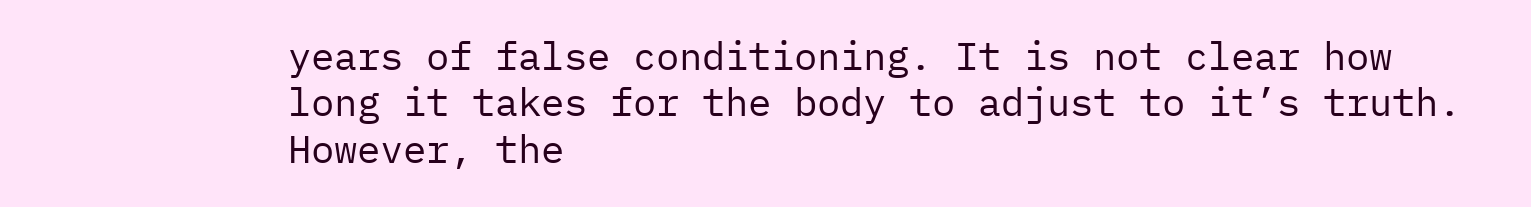years of false conditioning. It is not clear how long it takes for the body to adjust to it’s truth. However, the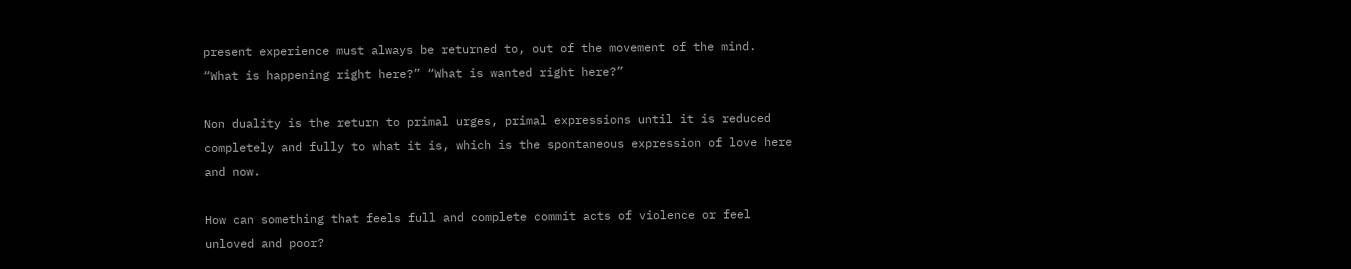present experience must always be returned to, out of the movement of the mind. “What is happening right here?” “What is wanted right here?”

Non duality is the return to primal urges, primal expressions until it is reduced completely and fully to what it is, which is the spontaneous expression of love here and now.

How can something that feels full and complete commit acts of violence or feel unloved and poor?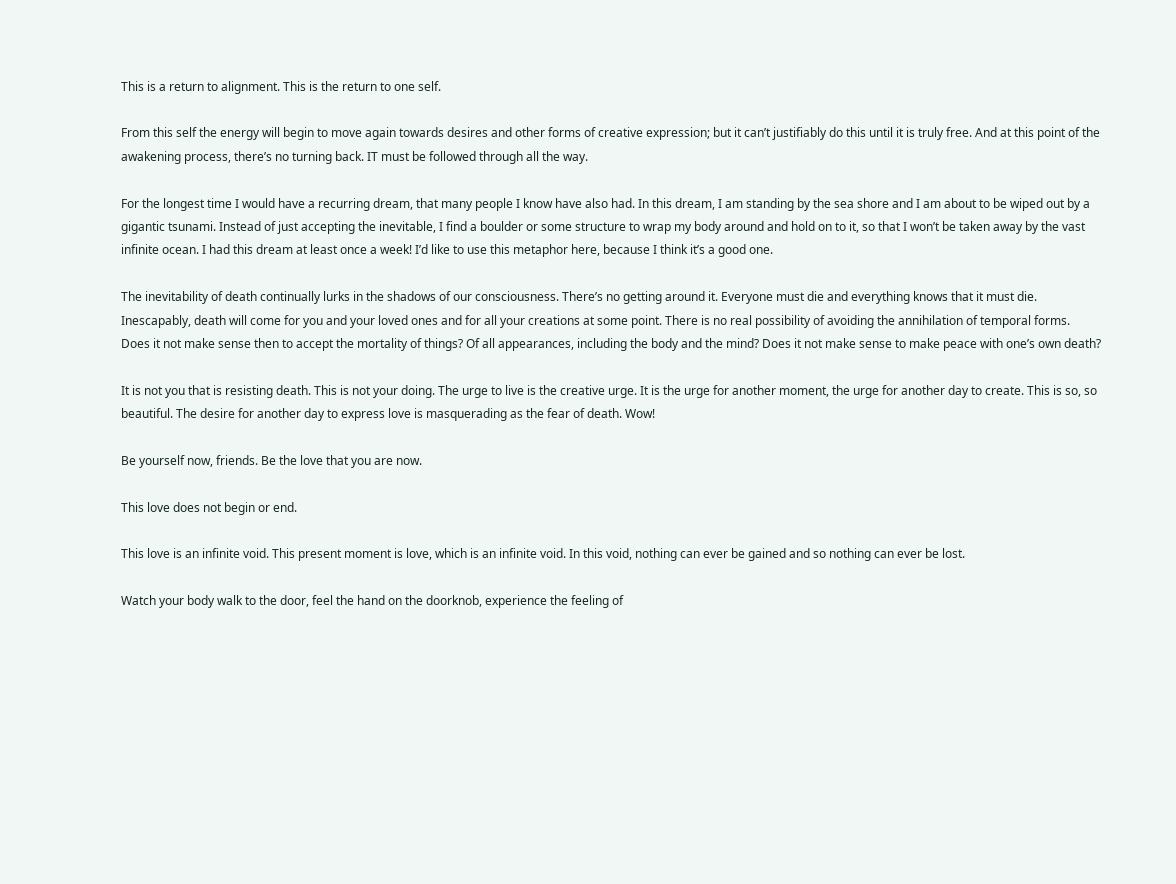This is a return to alignment. This is the return to one self.

From this self the energy will begin to move again towards desires and other forms of creative expression; but it can’t justifiably do this until it is truly free. And at this point of the awakening process, there’s no turning back. IT must be followed through all the way.

For the longest time I would have a recurring dream, that many people I know have also had. In this dream, I am standing by the sea shore and I am about to be wiped out by a gigantic tsunami. Instead of just accepting the inevitable, I find a boulder or some structure to wrap my body around and hold on to it, so that I won’t be taken away by the vast infinite ocean. I had this dream at least once a week! I’d like to use this metaphor here, because I think it’s a good one.

The inevitability of death continually lurks in the shadows of our consciousness. There’s no getting around it. Everyone must die and everything knows that it must die. Inescapably, death will come for you and your loved ones and for all your creations at some point. There is no real possibility of avoiding the annihilation of temporal forms. Does it not make sense then to accept the mortality of things? Of all appearances, including the body and the mind? Does it not make sense to make peace with one’s own death?

It is not you that is resisting death. This is not your doing. The urge to live is the creative urge. It is the urge for another moment, the urge for another day to create. This is so, so beautiful. The desire for another day to express love is masquerading as the fear of death. Wow!

Be yourself now, friends. Be the love that you are now.

This love does not begin or end.

This love is an infinite void. This present moment is love, which is an infinite void. In this void, nothing can ever be gained and so nothing can ever be lost.

Watch your body walk to the door, feel the hand on the doorknob, experience the feeling of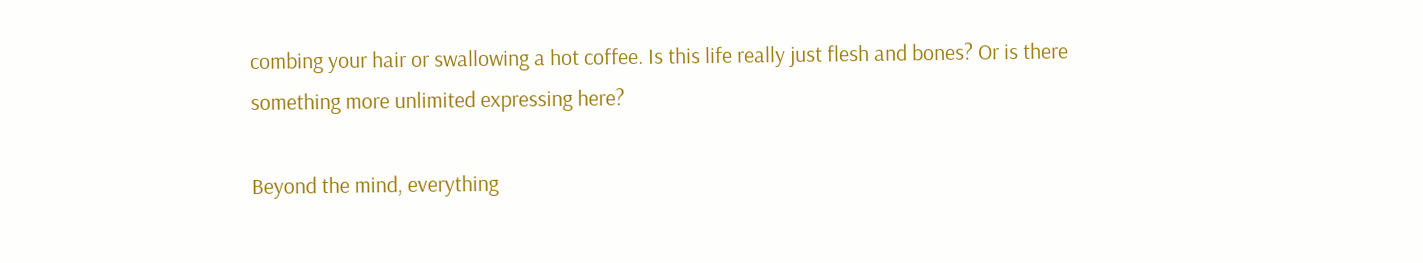combing your hair or swallowing a hot coffee. Is this life really just flesh and bones? Or is there something more unlimited expressing here?

Beyond the mind, everything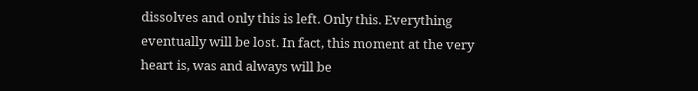dissolves and only this is left. Only this. Everything eventually will be lost. In fact, this moment at the very heart is, was and always will be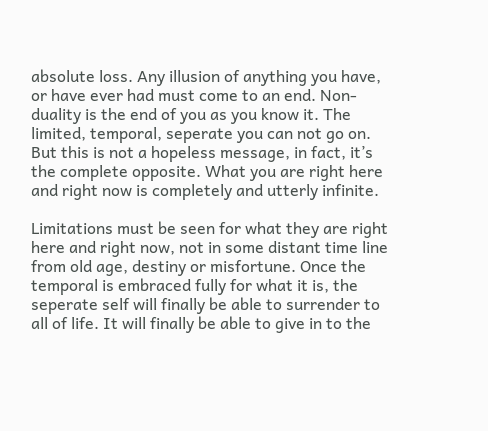absolute loss. Any illusion of anything you have, or have ever had must come to an end. Non-duality is the end of you as you know it. The limited, temporal, seperate you can not go on. But this is not a hopeless message, in fact, it’s the complete opposite. What you are right here and right now is completely and utterly infinite.

Limitations must be seen for what they are right here and right now, not in some distant time line from old age, destiny or misfortune. Once the temporal is embraced fully for what it is, the seperate self will finally be able to surrender to all of life. It will finally be able to give in to the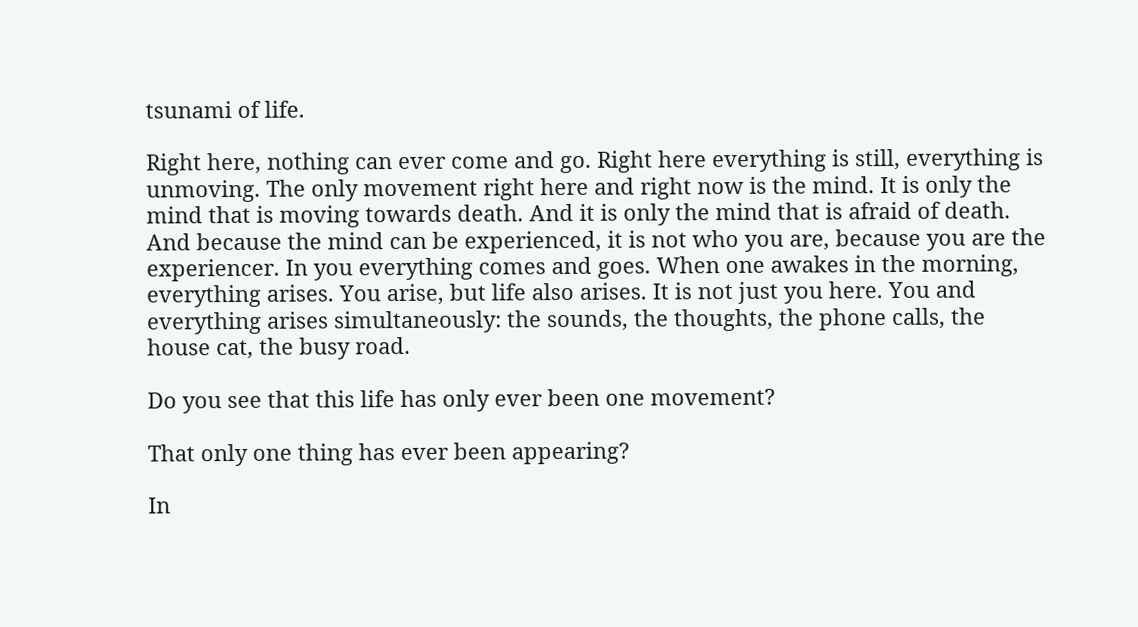tsunami of life.

Right here, nothing can ever come and go. Right here everything is still, everything is unmoving. The only movement right here and right now is the mind. It is only the mind that is moving towards death. And it is only the mind that is afraid of death. And because the mind can be experienced, it is not who you are, because you are the experiencer. In you everything comes and goes. When one awakes in the morning, everything arises. You arise, but life also arises. It is not just you here. You and everything arises simultaneously: the sounds, the thoughts, the phone calls, the house cat, the busy road.

Do you see that this life has only ever been one movement?

That only one thing has ever been appearing?

In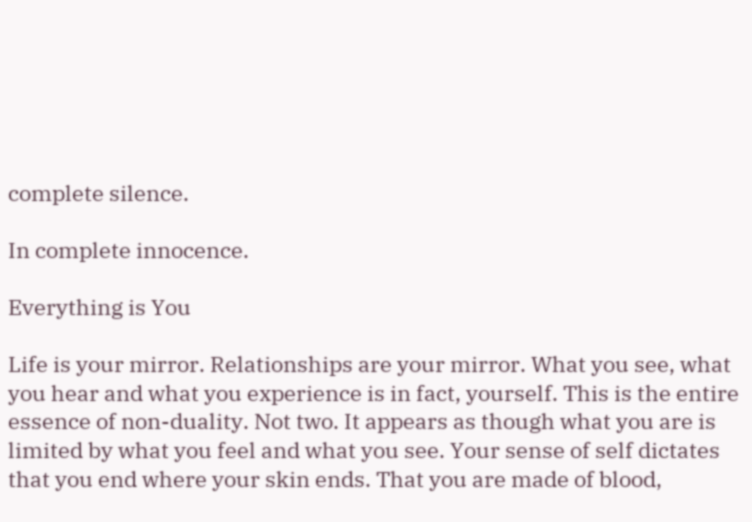complete silence.

In complete innocence.

Everything is You

Life is your mirror. Relationships are your mirror. What you see, what you hear and what you experience is in fact, yourself. This is the entire essence of non-duality. Not two. It appears as though what you are is limited by what you feel and what you see. Your sense of self dictates that you end where your skin ends. That you are made of blood,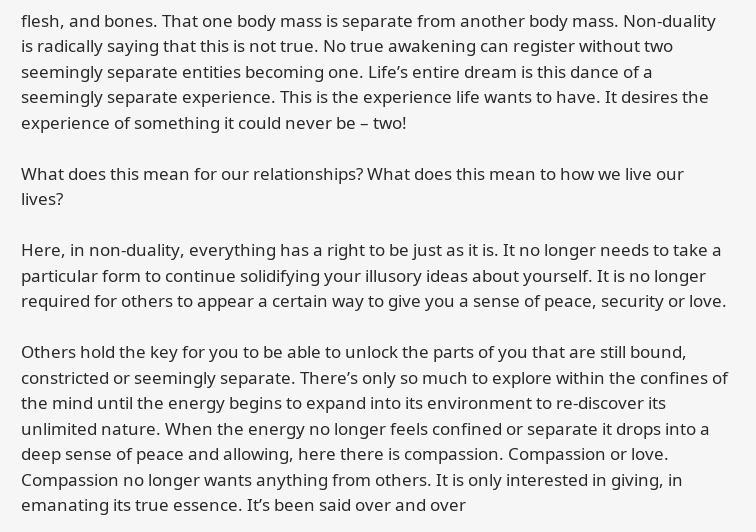flesh, and bones. That one body mass is separate from another body mass. Non-duality is radically saying that this is not true. No true awakening can register without two seemingly separate entities becoming one. Life’s entire dream is this dance of a seemingly separate experience. This is the experience life wants to have. It desires the experience of something it could never be – two!

What does this mean for our relationships? What does this mean to how we live our lives?

Here, in non-duality, everything has a right to be just as it is. It no longer needs to take a particular form to continue solidifying your illusory ideas about yourself. It is no longer required for others to appear a certain way to give you a sense of peace, security or love.

Others hold the key for you to be able to unlock the parts of you that are still bound, constricted or seemingly separate. There’s only so much to explore within the confines of the mind until the energy begins to expand into its environment to re-discover its unlimited nature. When the energy no longer feels confined or separate it drops into a deep sense of peace and allowing, here there is compassion. Compassion or love. Compassion no longer wants anything from others. It is only interested in giving, in emanating its true essence. It’s been said over and over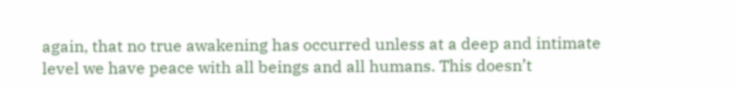again, that no true awakening has occurred unless at a deep and intimate level we have peace with all beings and all humans. This doesn’t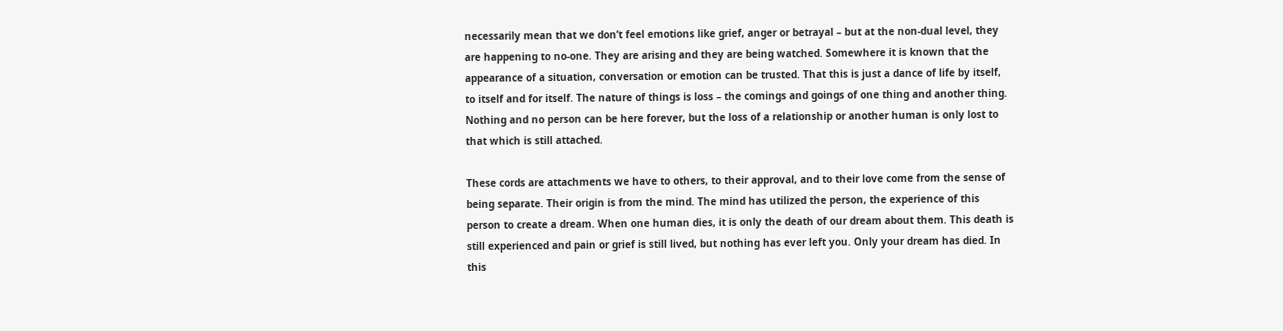necessarily mean that we don’t feel emotions like grief, anger or betrayal – but at the non-dual level, they are happening to no-one. They are arising and they are being watched. Somewhere it is known that the appearance of a situation, conversation or emotion can be trusted. That this is just a dance of life by itself, to itself and for itself. The nature of things is loss – the comings and goings of one thing and another thing. Nothing and no person can be here forever, but the loss of a relationship or another human is only lost to that which is still attached.

These cords are attachments we have to others, to their approval, and to their love come from the sense of being separate. Their origin is from the mind. The mind has utilized the person, the experience of this person to create a dream. When one human dies, it is only the death of our dream about them. This death is still experienced and pain or grief is still lived, but nothing has ever left you. Only your dream has died. In this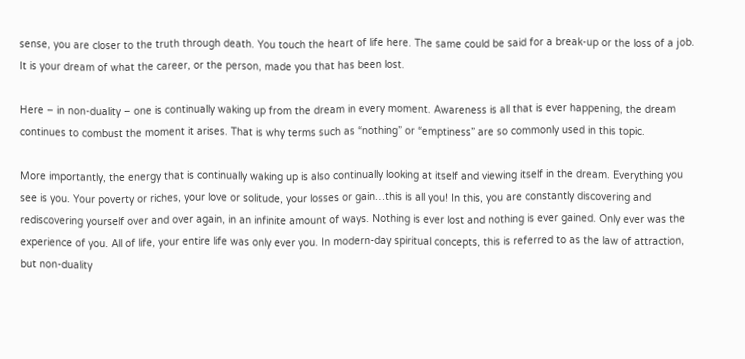sense, you are closer to the truth through death. You touch the heart of life here. The same could be said for a break-up or the loss of a job. It is your dream of what the career, or the person, made you that has been lost.

Here – in non-duality – one is continually waking up from the dream in every moment. Awareness is all that is ever happening, the dream continues to combust the moment it arises. That is why terms such as “nothing” or “emptiness” are so commonly used in this topic.

More importantly, the energy that is continually waking up is also continually looking at itself and viewing itself in the dream. Everything you see is you. Your poverty or riches, your love or solitude, your losses or gain…this is all you! In this, you are constantly discovering and rediscovering yourself over and over again, in an infinite amount of ways. Nothing is ever lost and nothing is ever gained. Only ever was the experience of you. All of life, your entire life was only ever you. In modern-day spiritual concepts, this is referred to as the law of attraction, but non-duality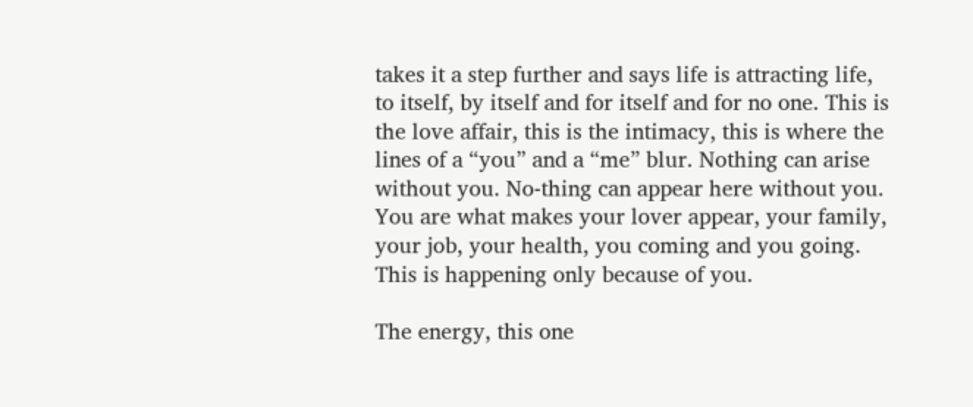takes it a step further and says life is attracting life, to itself, by itself and for itself and for no one. This is the love affair, this is the intimacy, this is where the lines of a “you” and a “me” blur. Nothing can arise without you. No-thing can appear here without you. You are what makes your lover appear, your family, your job, your health, you coming and you going. This is happening only because of you.

The energy, this one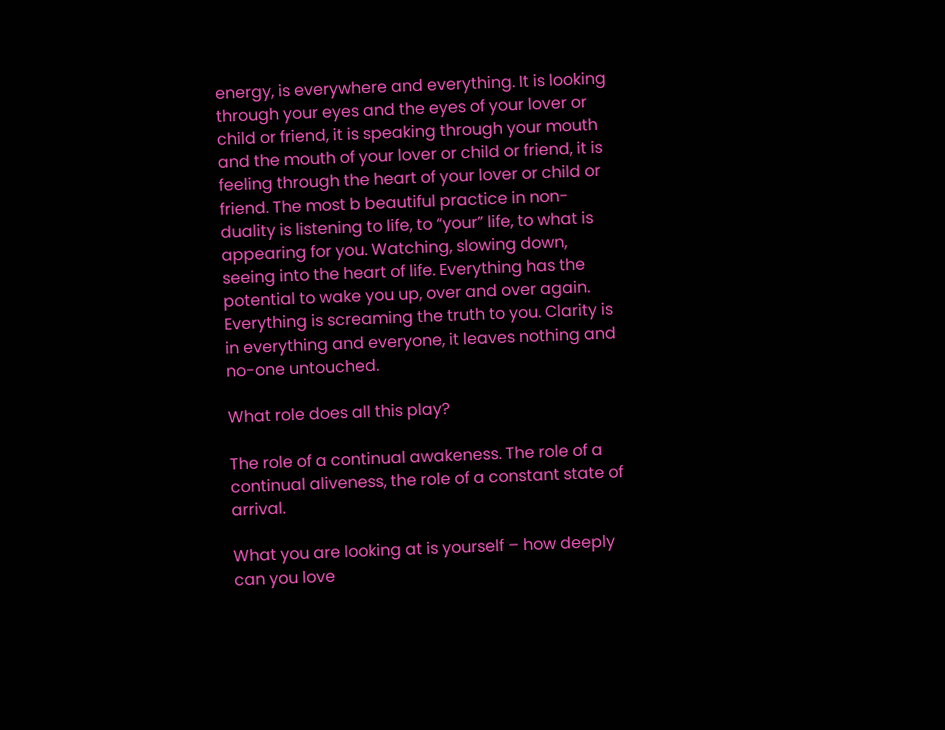energy, is everywhere and everything. It is looking through your eyes and the eyes of your lover or child or friend, it is speaking through your mouth and the mouth of your lover or child or friend, it is feeling through the heart of your lover or child or friend. The most b beautiful practice in non-duality is listening to life, to “your” life, to what is appearing for you. Watching, slowing down, seeing into the heart of life. Everything has the potential to wake you up, over and over again. Everything is screaming the truth to you. Clarity is in everything and everyone, it leaves nothing and no-one untouched.

What role does all this play?

The role of a continual awakeness. The role of a continual aliveness, the role of a constant state of arrival.

What you are looking at is yourself – how deeply can you love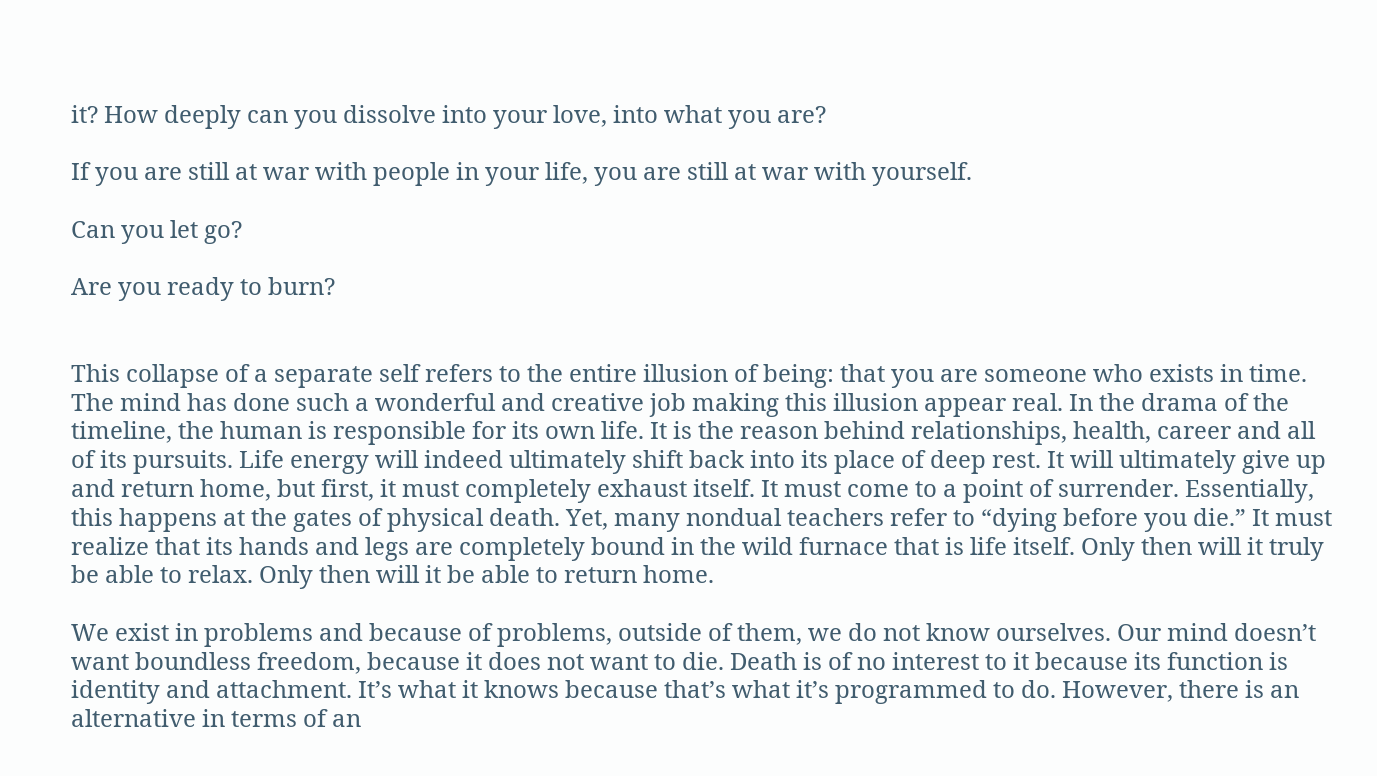it? How deeply can you dissolve into your love, into what you are?

If you are still at war with people in your life, you are still at war with yourself.

Can you let go?

Are you ready to burn?


This collapse of a separate self refers to the entire illusion of being: that you are someone who exists in time. The mind has done such a wonderful and creative job making this illusion appear real. In the drama of the timeline, the human is responsible for its own life. It is the reason behind relationships, health, career and all of its pursuits. Life energy will indeed ultimately shift back into its place of deep rest. It will ultimately give up and return home, but first, it must completely exhaust itself. It must come to a point of surrender. Essentially, this happens at the gates of physical death. Yet, many nondual teachers refer to “dying before you die.” It must realize that its hands and legs are completely bound in the wild furnace that is life itself. Only then will it truly be able to relax. Only then will it be able to return home.

We exist in problems and because of problems, outside of them, we do not know ourselves. Our mind doesn’t want boundless freedom, because it does not want to die. Death is of no interest to it because its function is identity and attachment. It’s what it knows because that’s what it’s programmed to do. However, there is an alternative in terms of an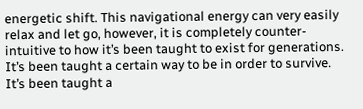energetic shift. This navigational energy can very easily relax and let go, however, it is completely counter-intuitive to how it’s been taught to exist for generations. It’s been taught a certain way to be in order to survive. It’s been taught a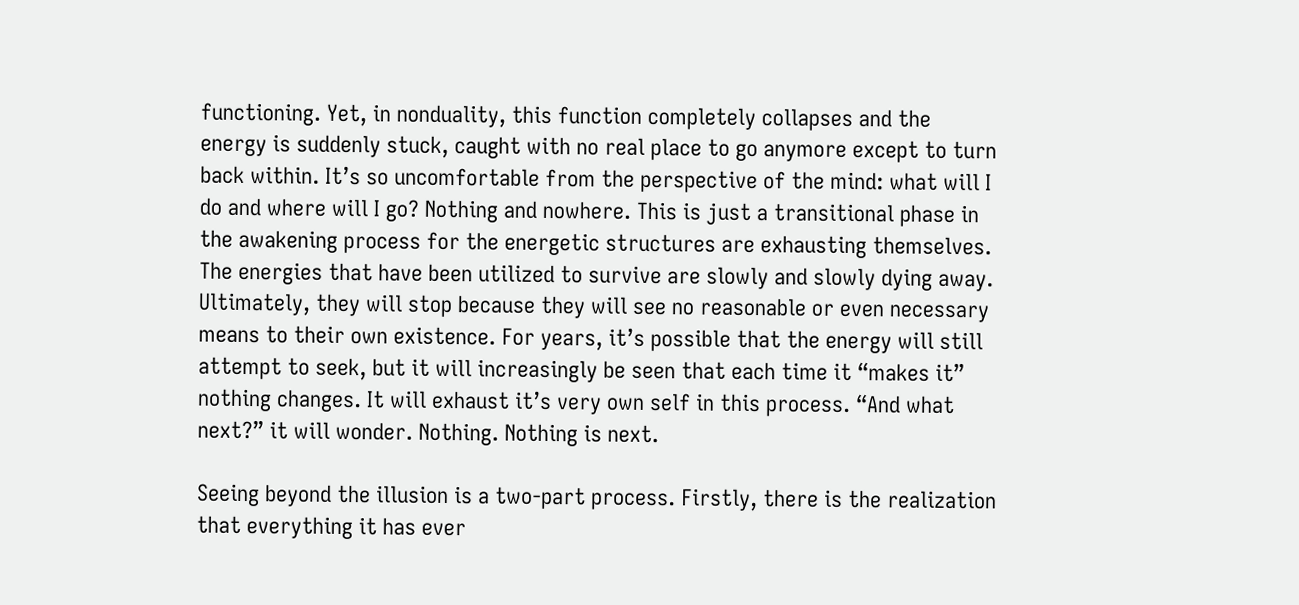functioning. Yet, in nonduality, this function completely collapses and the energy is suddenly stuck, caught with no real place to go anymore except to turn back within. It’s so uncomfortable from the perspective of the mind: what will I do and where will I go? Nothing and nowhere. This is just a transitional phase in the awakening process for the energetic structures are exhausting themselves. The energies that have been utilized to survive are slowly and slowly dying away. Ultimately, they will stop because they will see no reasonable or even necessary means to their own existence. For years, it’s possible that the energy will still attempt to seek, but it will increasingly be seen that each time it “makes it” nothing changes. It will exhaust it’s very own self in this process. “And what next?” it will wonder. Nothing. Nothing is next.

Seeing beyond the illusion is a two-part process. Firstly, there is the realization that everything it has ever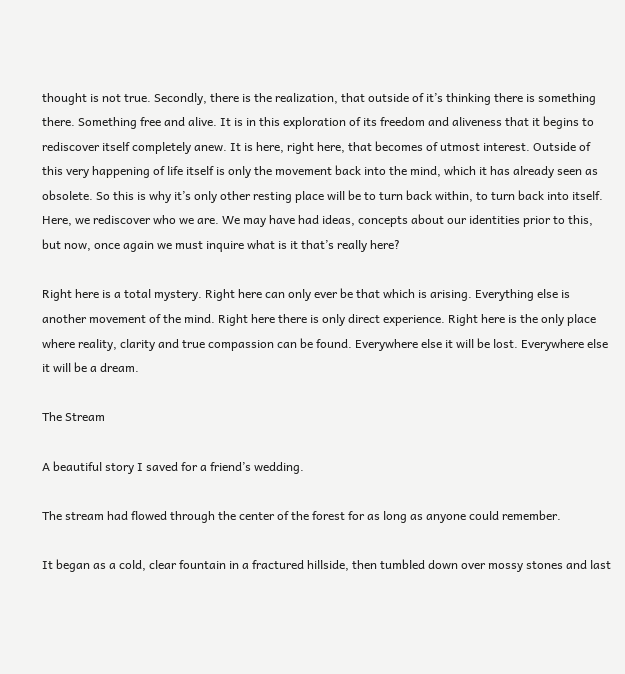thought is not true. Secondly, there is the realization, that outside of it’s thinking there is something there. Something free and alive. It is in this exploration of its freedom and aliveness that it begins to rediscover itself completely anew. It is here, right here, that becomes of utmost interest. Outside of this very happening of life itself is only the movement back into the mind, which it has already seen as obsolete. So this is why it’s only other resting place will be to turn back within, to turn back into itself. Here, we rediscover who we are. We may have had ideas, concepts about our identities prior to this, but now, once again we must inquire what is it that’s really here?

Right here is a total mystery. Right here can only ever be that which is arising. Everything else is another movement of the mind. Right here there is only direct experience. Right here is the only place where reality, clarity and true compassion can be found. Everywhere else it will be lost. Everywhere else it will be a dream.

The Stream

A beautiful story I saved for a friend’s wedding.

The stream had flowed through the center of the forest for as long as anyone could remember.

It began as a cold, clear fountain in a fractured hillside, then tumbled down over mossy stones and last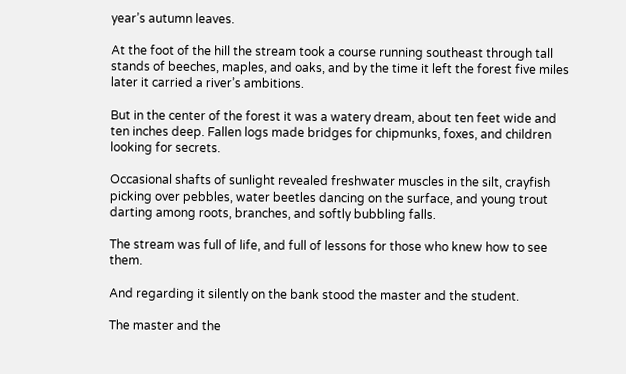year’s autumn leaves.

At the foot of the hill the stream took a course running southeast through tall stands of beeches, maples, and oaks, and by the time it left the forest five miles later it carried a river’s ambitions.

But in the center of the forest it was a watery dream, about ten feet wide and ten inches deep. Fallen logs made bridges for chipmunks, foxes, and children looking for secrets.

Occasional shafts of sunlight revealed freshwater muscles in the silt, crayfish picking over pebbles, water beetles dancing on the surface, and young trout darting among roots, branches, and softly bubbling falls.

The stream was full of life, and full of lessons for those who knew how to see them.

And regarding it silently on the bank stood the master and the student.

The master and the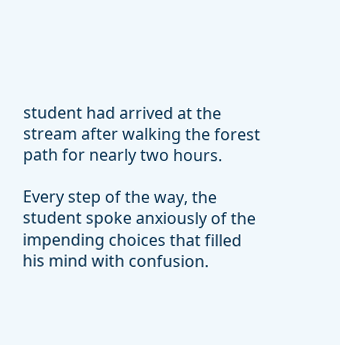student had arrived at the stream after walking the forest path for nearly two hours.

Every step of the way, the student spoke anxiously of the impending choices that filled his mind with confusion.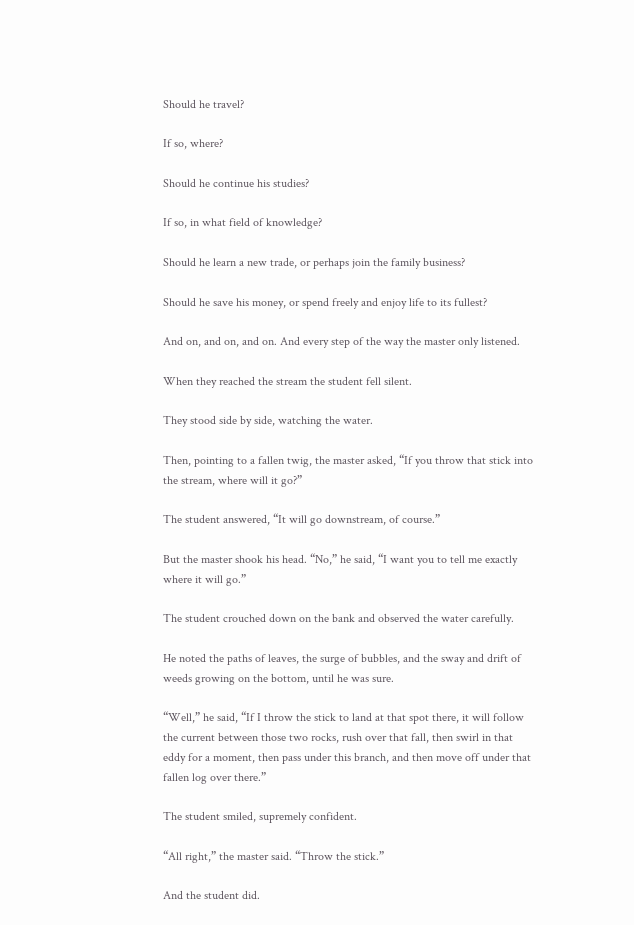Should he travel?

If so, where?

Should he continue his studies?

If so, in what field of knowledge?

Should he learn a new trade, or perhaps join the family business?

Should he save his money, or spend freely and enjoy life to its fullest?

And on, and on, and on. And every step of the way the master only listened.

When they reached the stream the student fell silent.

They stood side by side, watching the water.

Then, pointing to a fallen twig, the master asked, “If you throw that stick into the stream, where will it go?”

The student answered, “It will go downstream, of course.”

But the master shook his head. “No,” he said, “I want you to tell me exactly where it will go.”

The student crouched down on the bank and observed the water carefully.

He noted the paths of leaves, the surge of bubbles, and the sway and drift of weeds growing on the bottom, until he was sure.

“Well,” he said, “If I throw the stick to land at that spot there, it will follow the current between those two rocks, rush over that fall, then swirl in that eddy for a moment, then pass under this branch, and then move off under that fallen log over there.”

The student smiled, supremely confident.

“All right,” the master said. “Throw the stick.”

And the student did.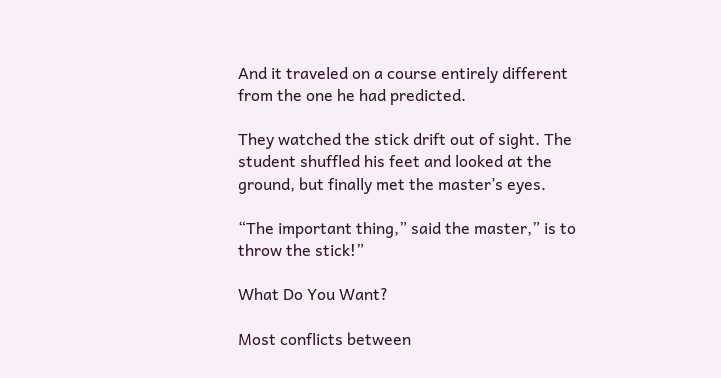And it traveled on a course entirely different from the one he had predicted.

They watched the stick drift out of sight. The student shuffled his feet and looked at the ground, but finally met the master’s eyes.

“The important thing,” said the master,” is to throw the stick!”

What Do You Want?

Most conflicts between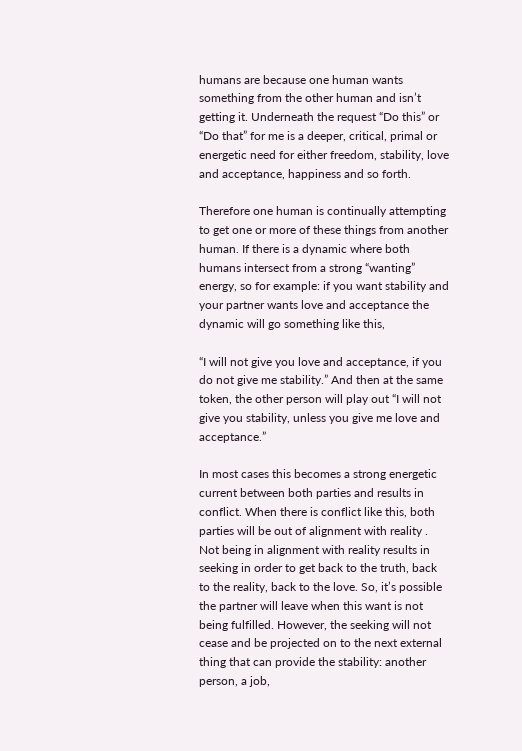humans are because one human wants something from the other human and isn’t getting it. Underneath the request “Do this” or “Do that” for me is a deeper, critical, primal or energetic need for either freedom, stability, love and acceptance, happiness and so forth.

Therefore one human is continually attempting to get one or more of these things from another human. If there is a dynamic where both humans intersect from a strong “wanting” energy, so for example: if you want stability and your partner wants love and acceptance the dynamic will go something like this,

“I will not give you love and acceptance, if you do not give me stability.” And then at the same token, the other person will play out “I will not give you stability, unless you give me love and acceptance.”

In most cases this becomes a strong energetic current between both parties and results in conflict. When there is conflict like this, both parties will be out of alignment with reality . Not being in alignment with reality results in seeking in order to get back to the truth, back to the reality, back to the love. So, it’s possible the partner will leave when this want is not being fulfilled. However, the seeking will not cease and be projected on to the next external thing that can provide the stability: another person, a job,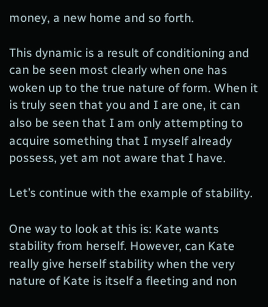money, a new home and so forth.

This dynamic is a result of conditioning and can be seen most clearly when one has woken up to the true nature of form. When it is truly seen that you and I are one, it can also be seen that I am only attempting to acquire something that I myself already possess, yet am not aware that I have.

Let’s continue with the example of stability.

One way to look at this is: Kate wants stability from herself. However, can Kate really give herself stability when the very nature of Kate is itself a fleeting and non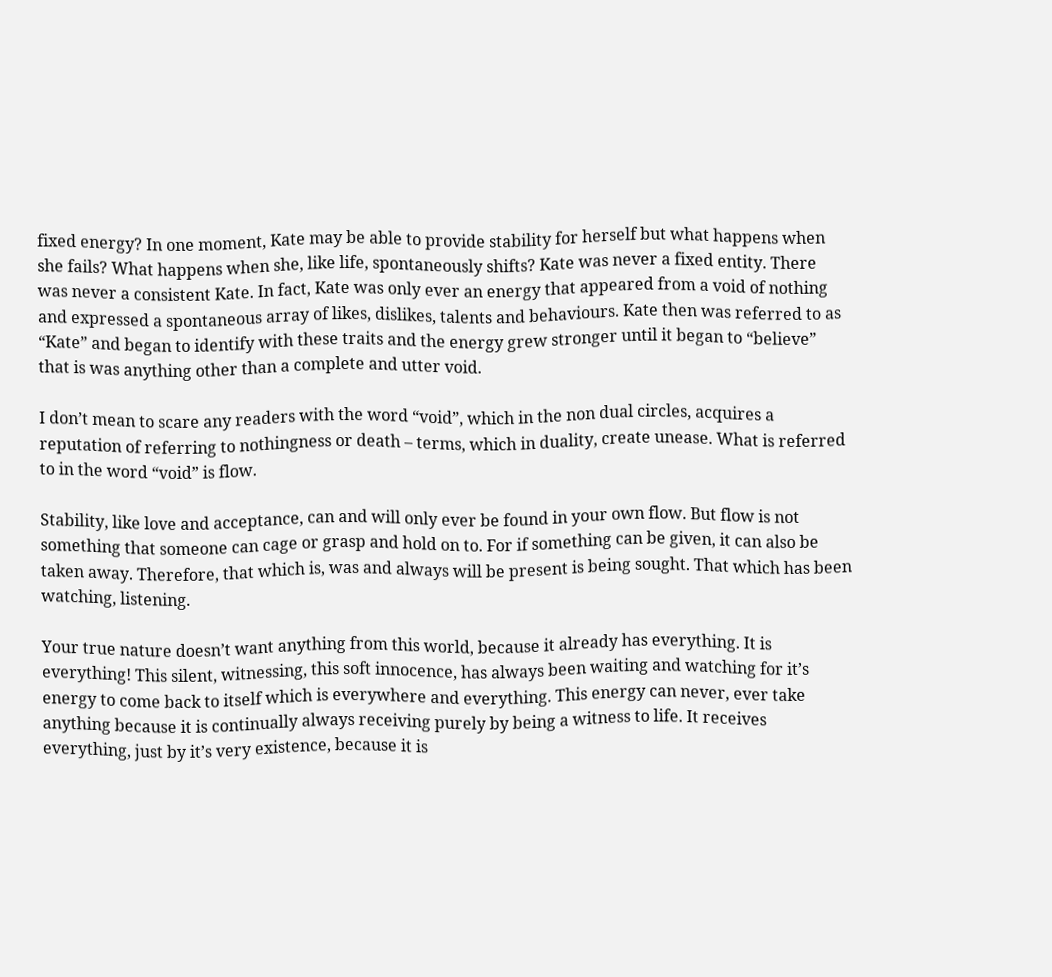fixed energy? In one moment, Kate may be able to provide stability for herself but what happens when she fails? What happens when she, like life, spontaneously shifts? Kate was never a fixed entity. There was never a consistent Kate. In fact, Kate was only ever an energy that appeared from a void of nothing and expressed a spontaneous array of likes, dislikes, talents and behaviours. Kate then was referred to as “Kate” and began to identify with these traits and the energy grew stronger until it began to “believe” that is was anything other than a complete and utter void.

I don’t mean to scare any readers with the word “void”, which in the non dual circles, acquires a reputation of referring to nothingness or death – terms, which in duality, create unease. What is referred to in the word “void” is flow.

Stability, like love and acceptance, can and will only ever be found in your own flow. But flow is not something that someone can cage or grasp and hold on to. For if something can be given, it can also be taken away. Therefore, that which is, was and always will be present is being sought. That which has been watching, listening.

Your true nature doesn’t want anything from this world, because it already has everything. It is everything! This silent, witnessing, this soft innocence, has always been waiting and watching for it’s energy to come back to itself which is everywhere and everything. This energy can never, ever take anything because it is continually always receiving purely by being a witness to life. It receives everything, just by it’s very existence, because it is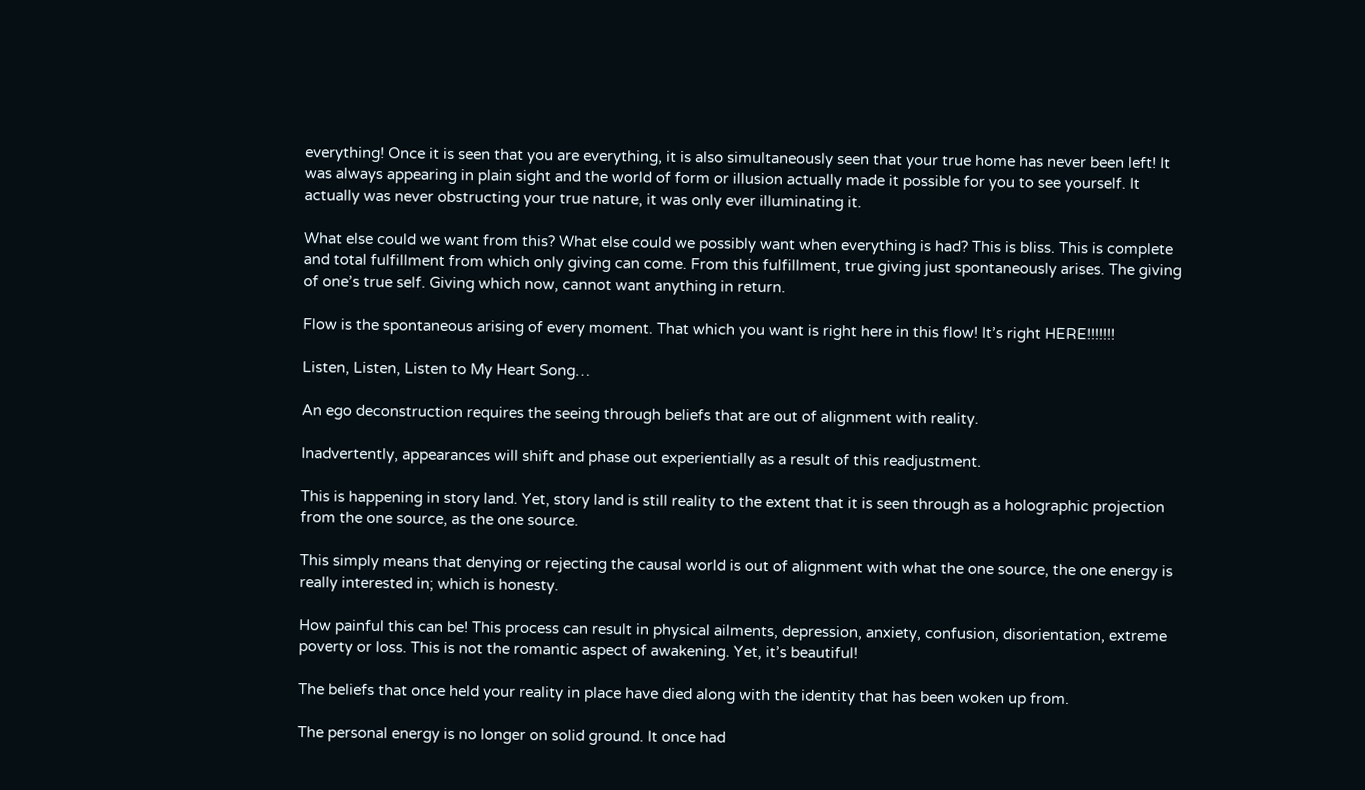everything! Once it is seen that you are everything, it is also simultaneously seen that your true home has never been left! It was always appearing in plain sight and the world of form or illusion actually made it possible for you to see yourself. It actually was never obstructing your true nature, it was only ever illuminating it.

What else could we want from this? What else could we possibly want when everything is had? This is bliss. This is complete and total fulfillment from which only giving can come. From this fulfillment, true giving just spontaneously arises. The giving of one’s true self. Giving which now, cannot want anything in return.

Flow is the spontaneous arising of every moment. That which you want is right here in this flow! It’s right HERE!!!!!!!

Listen, Listen, Listen to My Heart Song…

An ego deconstruction requires the seeing through beliefs that are out of alignment with reality.

Inadvertently, appearances will shift and phase out experientially as a result of this readjustment.

This is happening in story land. Yet, story land is still reality to the extent that it is seen through as a holographic projection from the one source, as the one source.

This simply means that denying or rejecting the causal world is out of alignment with what the one source, the one energy is really interested in; which is honesty.

How painful this can be! This process can result in physical ailments, depression, anxiety, confusion, disorientation, extreme poverty or loss. This is not the romantic aspect of awakening. Yet, it’s beautiful!

The beliefs that once held your reality in place have died along with the identity that has been woken up from.

The personal energy is no longer on solid ground. It once had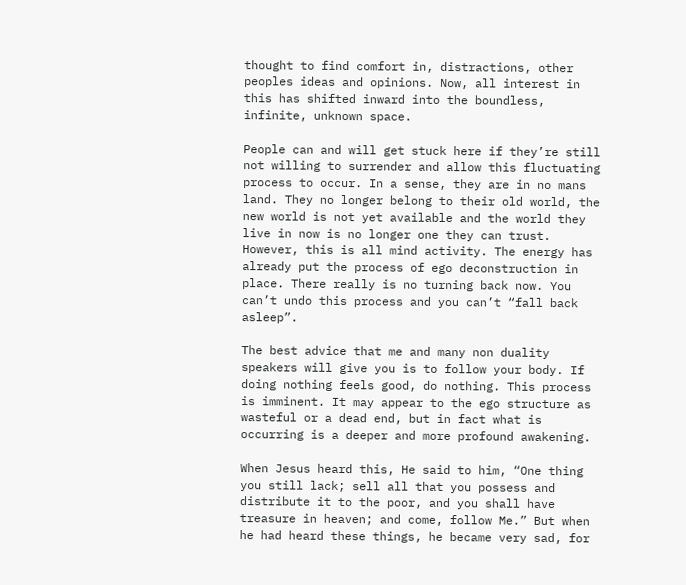thought to find comfort in, distractions, other peoples ideas and opinions. Now, all interest in this has shifted inward into the boundless, infinite, unknown space.

People can and will get stuck here if they’re still not willing to surrender and allow this fluctuating process to occur. In a sense, they are in no mans land. They no longer belong to their old world, the new world is not yet available and the world they live in now is no longer one they can trust. However, this is all mind activity. The energy has already put the process of ego deconstruction in place. There really is no turning back now. You can’t undo this process and you can’t “fall back asleep”.

The best advice that me and many non duality speakers will give you is to follow your body. If doing nothing feels good, do nothing. This process is imminent. It may appear to the ego structure as wasteful or a dead end, but in fact what is occurring is a deeper and more profound awakening.

When Jesus heard this, He said to him, “One thing you still lack; sell all that you possess and distribute it to the poor, and you shall have treasure in heaven; and come, follow Me.” But when he had heard these things, he became very sad, for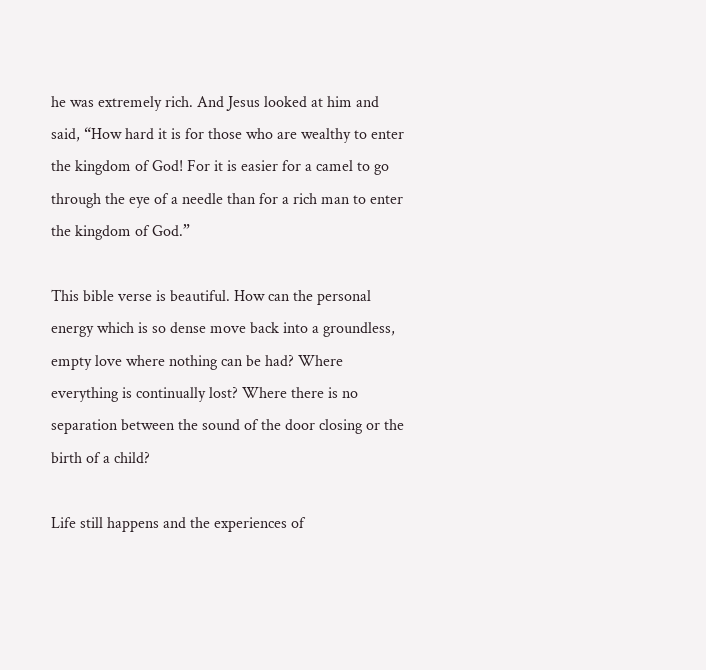he was extremely rich. And Jesus looked at him and said, “How hard it is for those who are wealthy to enter the kingdom of God! For it is easier for a camel to go through the eye of a needle than for a rich man to enter the kingdom of God.”

This bible verse is beautiful. How can the personal energy which is so dense move back into a groundless, empty love where nothing can be had? Where everything is continually lost? Where there is no separation between the sound of the door closing or the birth of a child?

Life still happens and the experiences of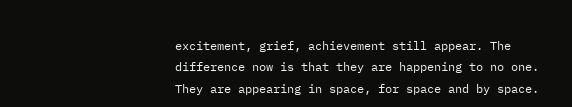excitement, grief, achievement still appear. The difference now is that they are happening to no one. They are appearing in space, for space and by space.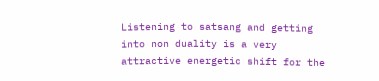Listening to satsang and getting into non duality is a very attractive energetic shift for the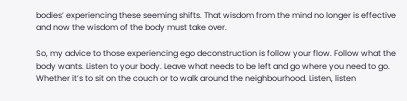bodies’ experiencing these seeming shifts. That wisdom from the mind no longer is effective and now the wisdom of the body must take over.

So, my advice to those experiencing ego deconstruction is follow your flow. Follow what the body wants. Listen to your body. Leave what needs to be left and go where you need to go. Whether it’s to sit on the couch or to walk around the neighbourhood. Listen, listen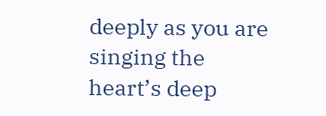deeply as you are singing the heart’s deep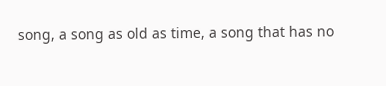song, a song as old as time, a song that has no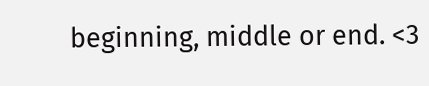beginning, middle or end. <3